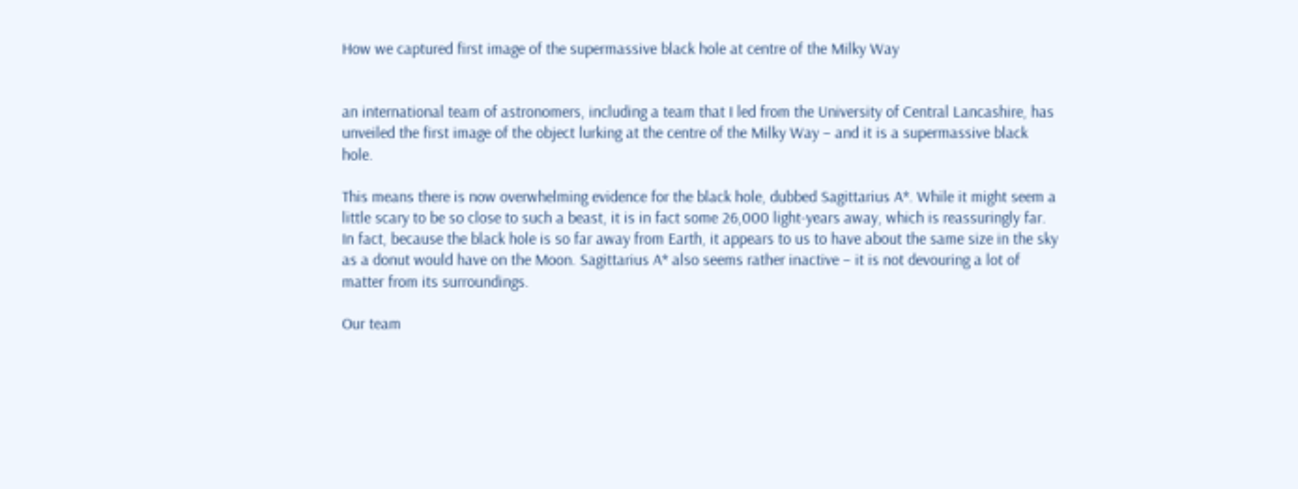How we captured first image of the supermassive black hole at centre of the Milky Way


an international team of astronomers, including a team that I led from the University of Central Lancashire, has unveiled the first image of the object lurking at the centre of the Milky Way – and it is a supermassive black hole.

This means there is now overwhelming evidence for the black hole, dubbed Sagittarius A*. While it might seem a little scary to be so close to such a beast, it is in fact some 26,000 light-years away, which is reassuringly far. In fact, because the black hole is so far away from Earth, it appears to us to have about the same size in the sky as a donut would have on the Moon. Sagittarius A* also seems rather inactive – it is not devouring a lot of matter from its surroundings.

Our team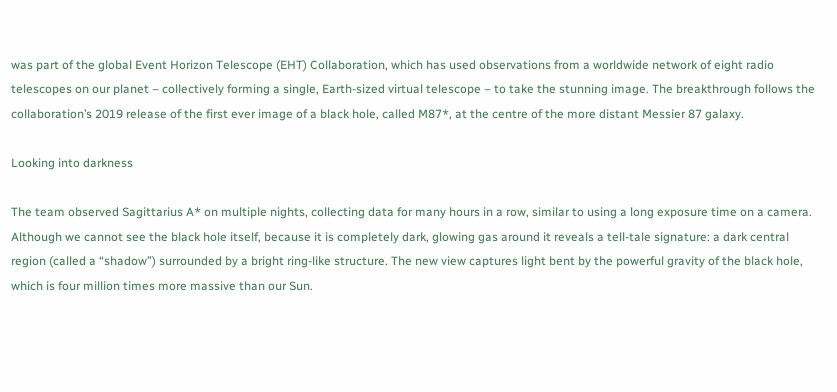was part of the global Event Horizon Telescope (EHT) Collaboration, which has used observations from a worldwide network of eight radio telescopes on our planet – collectively forming a single, Earth-sized virtual telescope – to take the stunning image. The breakthrough follows the collaboration’s 2019 release of the first ever image of a black hole, called M87*, at the centre of the more distant Messier 87 galaxy.

Looking into darkness

The team observed Sagittarius A* on multiple nights, collecting data for many hours in a row, similar to using a long exposure time on a camera. Although we cannot see the black hole itself, because it is completely dark, glowing gas around it reveals a tell-tale signature: a dark central region (called a “shadow”) surrounded by a bright ring-like structure. The new view captures light bent by the powerful gravity of the black hole, which is four million times more massive than our Sun.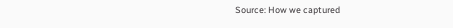Source: How we captured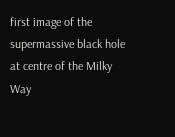first image of the supermassive black hole at centre of the Milky Way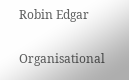Robin Edgar

Organisational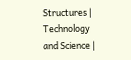Structures | Technology and Science |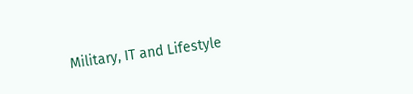Military, IT and Lifestyle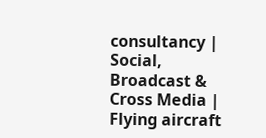consultancy | Social, Broadcast & Cross Media | Flying aircraft